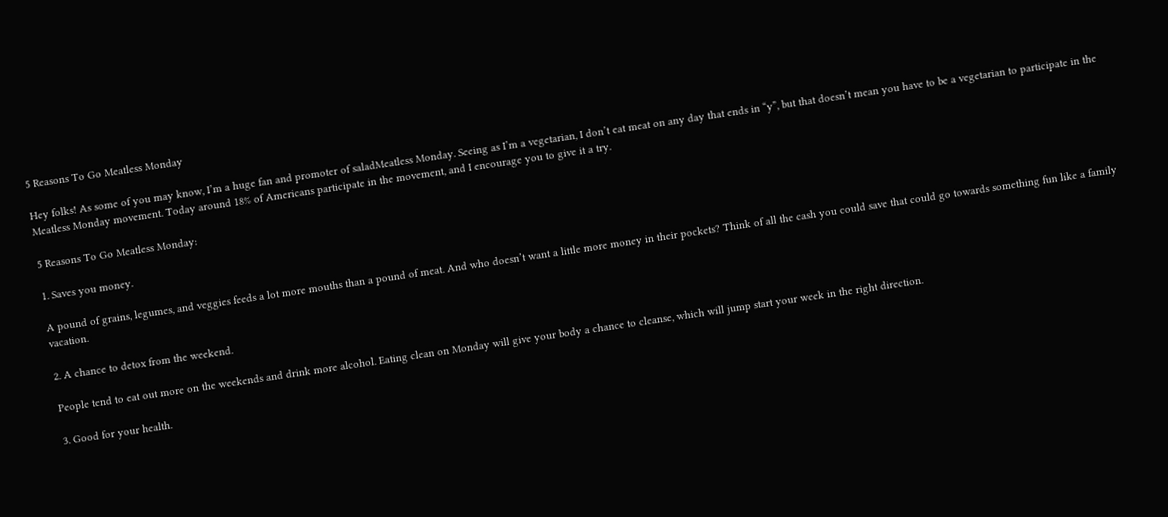5 Reasons To Go Meatless Monday

Hey folks! As some of you may know, I’m a huge fan and promoter of saladMeatless Monday. Seeing as I’m a vegetarian, I don’t eat meat on any day that ends in “y”, but that doesn’t mean you have to be a vegetarian to participate in the Meatless Monday movement. Today around 18% of Americans participate in the movement, and I encourage you to give it a try.

5 Reasons To Go Meatless Monday:

1. Saves you money.

A pound of grains, legumes, and veggies feeds a lot more mouths than a pound of meat. And who doesn’t want a little more money in their pockets? Think of all the cash you could save that could go towards something fun like a family vacation.

2. A chance to detox from the weekend.

People tend to eat out more on the weekends and drink more alcohol. Eating clean on Monday will give your body a chance to cleanse, which will jump start your week in the right direction.

3. Good for your health.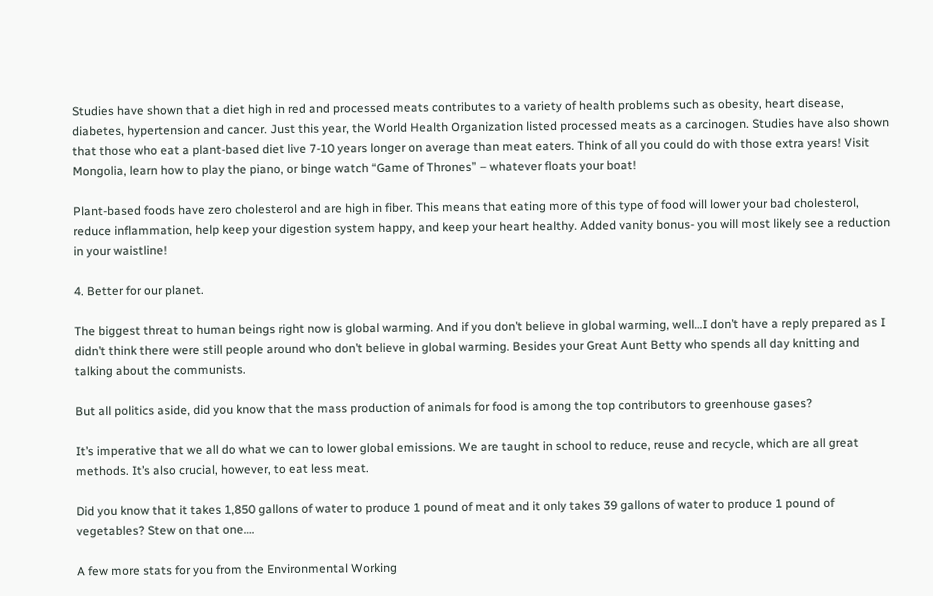Studies have shown that a diet high in red and processed meats contributes to a variety of health problems such as obesity, heart disease, diabetes, hypertension and cancer. Just this year, the World Health Organization listed processed meats as a carcinogen. Studies have also shown that those who eat a plant-based diet live 7-10 years longer on average than meat eaters. Think of all you could do with those extra years! Visit Mongolia, learn how to play the piano, or binge watch “Game of Thrones” – whatever floats your boat!

Plant-based foods have zero cholesterol and are high in fiber. This means that eating more of this type of food will lower your bad cholesterol, reduce inflammation, help keep your digestion system happy, and keep your heart healthy. Added vanity bonus- you will most likely see a reduction in your waistline!

4. Better for our planet.

The biggest threat to human beings right now is global warming. And if you don’t believe in global warming, well…I don’t have a reply prepared as I didn’t think there were still people around who don’t believe in global warming. Besides your Great Aunt Betty who spends all day knitting and talking about the communists.

But all politics aside, did you know that the mass production of animals for food is among the top contributors to greenhouse gases?

It’s imperative that we all do what we can to lower global emissions. We are taught in school to reduce, reuse and recycle, which are all great methods. It’s also crucial, however, to eat less meat.

Did you know that it takes 1,850 gallons of water to produce 1 pound of meat and it only takes 39 gallons of water to produce 1 pound of vegetables? Stew on that one….

A few more stats for you from the Environmental Working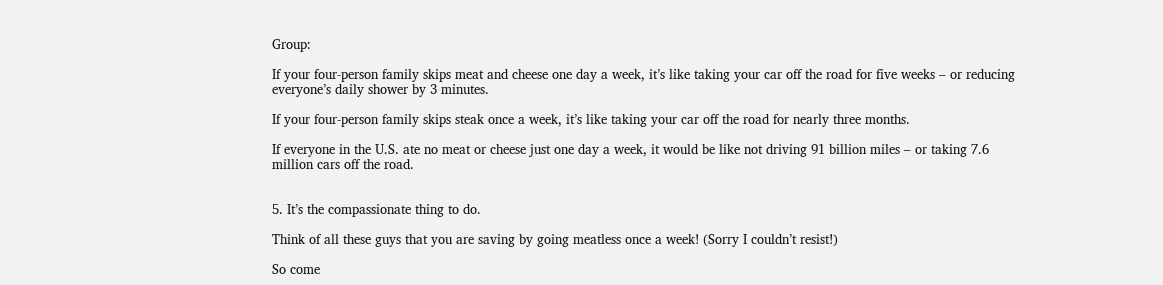Group:

If your four-person family skips meat and cheese one day a week, it’s like taking your car off the road for five weeks – or reducing everyone’s daily shower by 3 minutes.

If your four-person family skips steak once a week, it’s like taking your car off the road for nearly three months.

If everyone in the U.S. ate no meat or cheese just one day a week, it would be like not driving 91 billion miles – or taking 7.6 million cars off the road.


5. It’s the compassionate thing to do.

Think of all these guys that you are saving by going meatless once a week! (Sorry I couldn’t resist!)

So come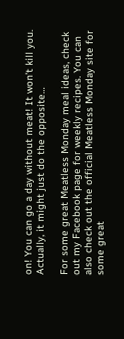on! You can go a day without meat! It won’t kill you. Actually, it might just do the opposite…

For some great Meatless Monday meal ideas, check out my Facebook page for weekly recipes. You can also check out the official Meatless Monday site for some great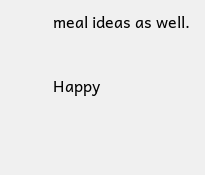meal ideas as well.

Happy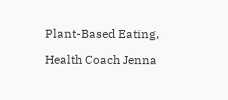Plant-Based Eating,

Health Coach Jenna